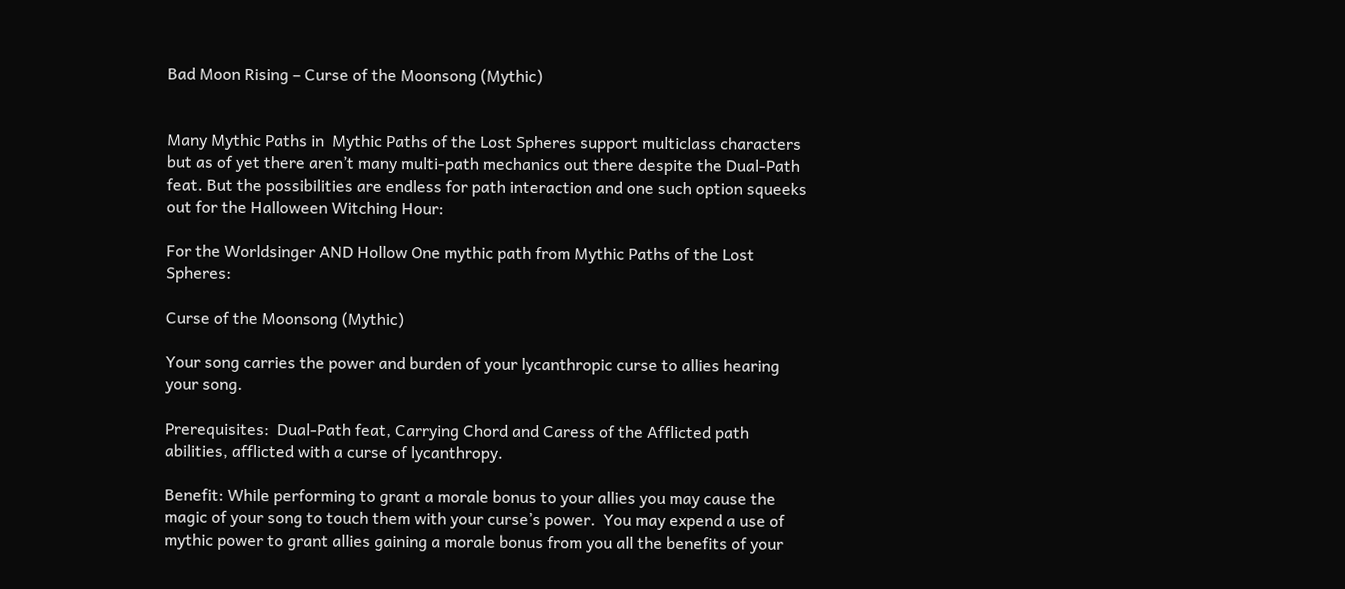Bad Moon Rising – Curse of the Moonsong (Mythic)


Many Mythic Paths in  Mythic Paths of the Lost Spheres support multiclass characters but as of yet there aren’t many multi-path mechanics out there despite the Dual-Path feat. But the possibilities are endless for path interaction and one such option squeeks out for the Halloween Witching Hour:

For the Worldsinger AND Hollow One mythic path from Mythic Paths of the Lost Spheres:

Curse of the Moonsong (Mythic)

Your song carries the power and burden of your lycanthropic curse to allies hearing your song.

Prerequisites:  Dual-Path feat, Carrying Chord and Caress of the Afflicted path abilities, afflicted with a curse of lycanthropy.

Benefit: While performing to grant a morale bonus to your allies you may cause the magic of your song to touch them with your curse’s power.  You may expend a use of mythic power to grant allies gaining a morale bonus from you all the benefits of your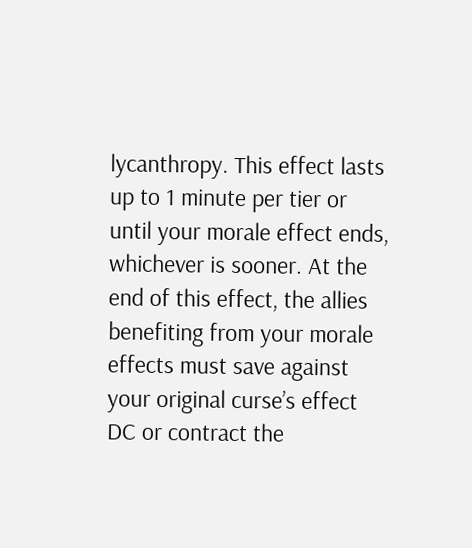lycanthropy. This effect lasts up to 1 minute per tier or until your morale effect ends, whichever is sooner. At the end of this effect, the allies benefiting from your morale effects must save against your original curse’s effect DC or contract the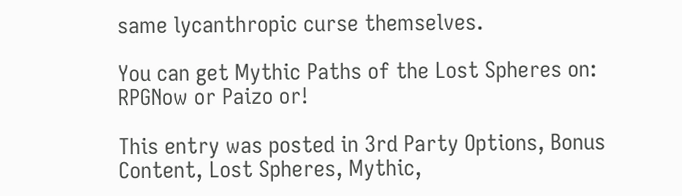same lycanthropic curse themselves.

You can get Mythic Paths of the Lost Spheres on: RPGNow or Paizo or!

This entry was posted in 3rd Party Options, Bonus Content, Lost Spheres, Mythic,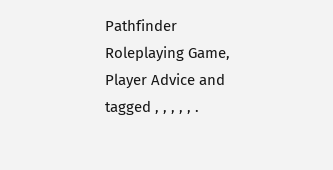Pathfinder Roleplaying Game, Player Advice and tagged , , , , , .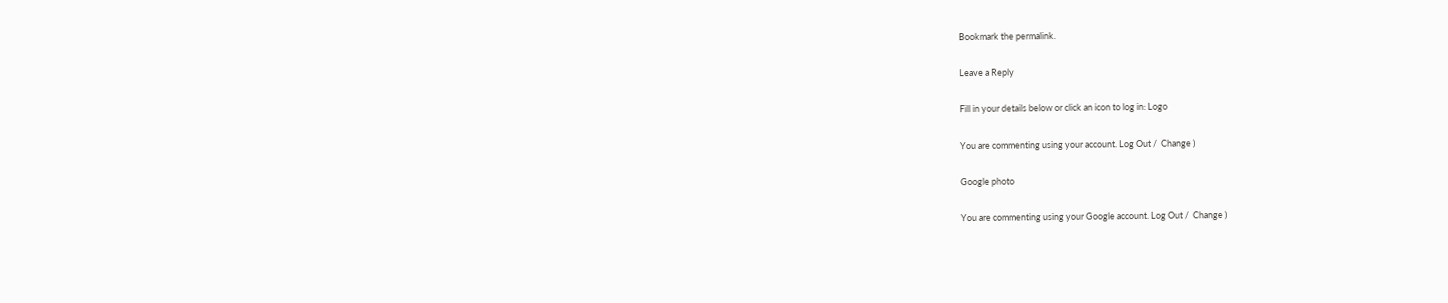Bookmark the permalink.

Leave a Reply

Fill in your details below or click an icon to log in: Logo

You are commenting using your account. Log Out /  Change )

Google photo

You are commenting using your Google account. Log Out /  Change )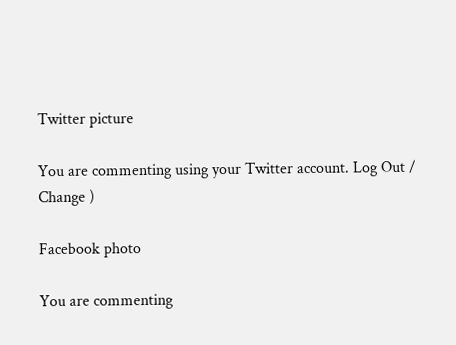Twitter picture

You are commenting using your Twitter account. Log Out /  Change )

Facebook photo

You are commenting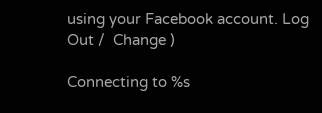using your Facebook account. Log Out /  Change )

Connecting to %s